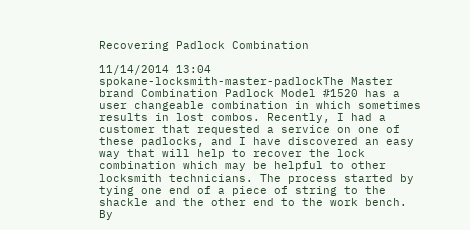Recovering Padlock Combination

11/14/2014 13:04
spokane-locksmith-master-padlockThe Master brand Combination Padlock Model #1520 has a user changeable combination in which sometimes results in lost combos. Recently, I had a customer that requested a service on one of these padlocks, and I have discovered an easy way that will help to recover the lock combination which may be helpful to other locksmith technicians. The process started by tying one end of a piece of string to the shackle and the other end to the work bench. By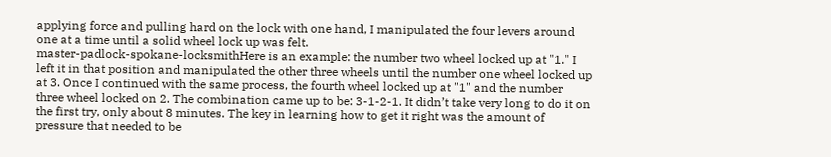applying force and pulling hard on the lock with one hand, I manipulated the four levers around one at a time until a solid wheel lock up was felt.
master-padlock-spokane-locksmithHere is an example: the number two wheel locked up at "1." I left it in that position and manipulated the other three wheels until the number one wheel locked up at 3. Once I continued with the same process, the fourth wheel locked up at "1" and the number three wheel locked on 2. The combination came up to be: 3-1-2-1. It didn’t take very long to do it on the first try, only about 8 minutes. The key in learning how to get it right was the amount of pressure that needed to be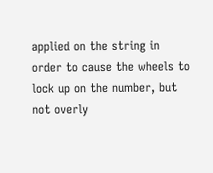applied on the string in order to cause the wheels to lock up on the number, but not overly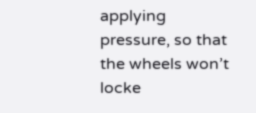applying pressure, so that the wheels won’t locke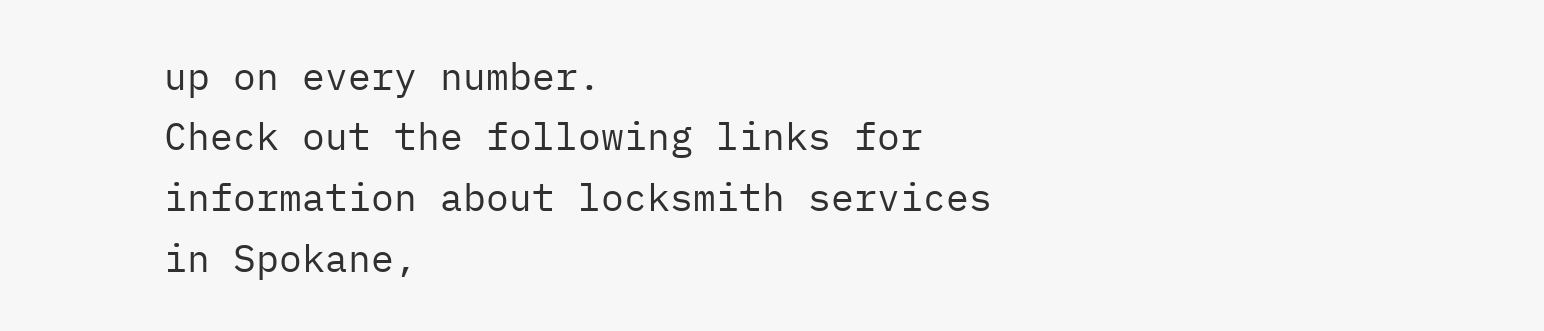up on every number.
Check out the following links for information about locksmith services in Spokane,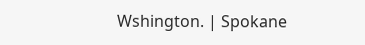Wshington. | Spokane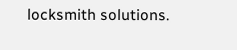locksmith solutions.